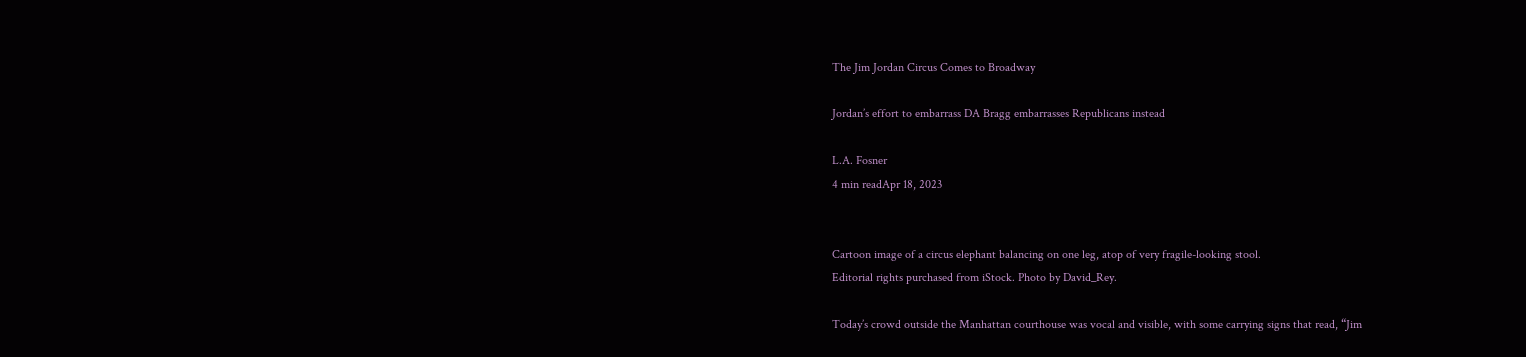The Jim Jordan Circus Comes to Broadway

Jordan’s effort to embarrass DA Bragg embarrasses Republicans instead

L.A. Fosner
4 min readApr 18, 2023


Cartoon image of a circus elephant balancing on one leg, atop of very fragile-looking stool.
Editorial rights purchased from iStock. Photo by David_Rey.

Today’s crowd outside the Manhattan courthouse was vocal and visible, with some carrying signs that read, “Jim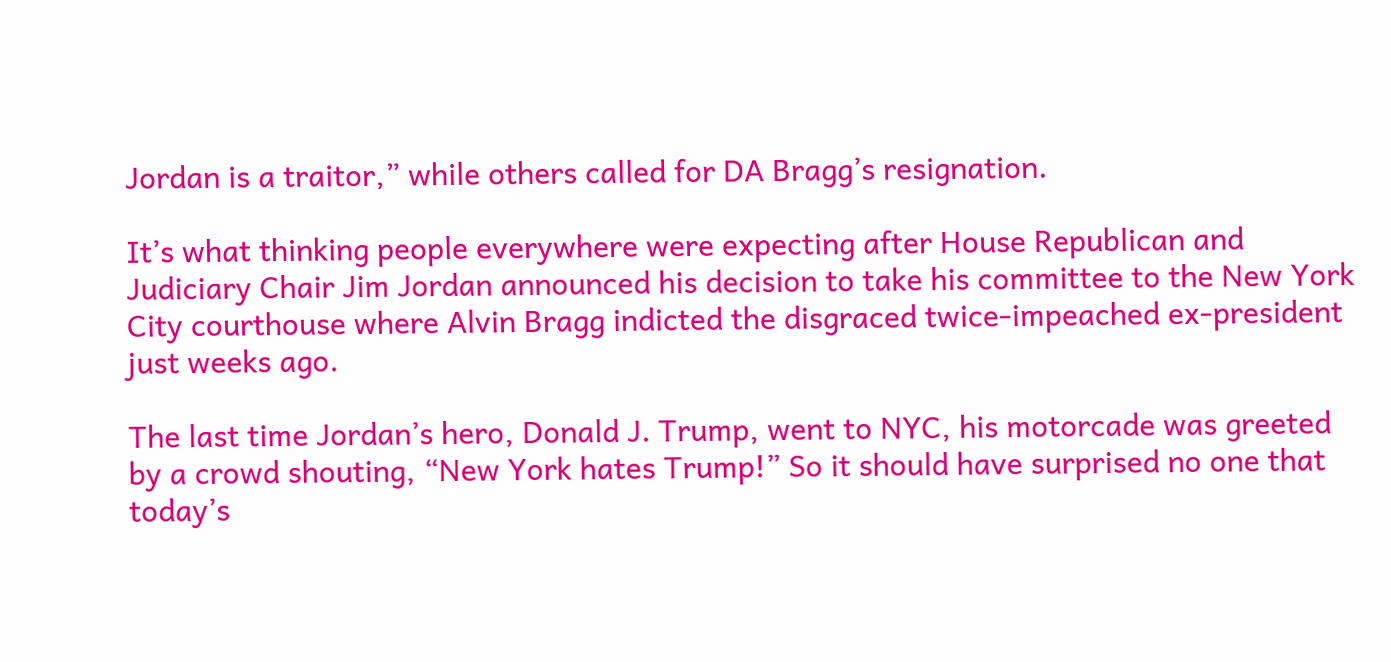Jordan is a traitor,” while others called for DA Bragg’s resignation.

It’s what thinking people everywhere were expecting after House Republican and Judiciary Chair Jim Jordan announced his decision to take his committee to the New York City courthouse where Alvin Bragg indicted the disgraced twice-impeached ex-president just weeks ago.

The last time Jordan’s hero, Donald J. Trump, went to NYC, his motorcade was greeted by a crowd shouting, “New York hates Trump!” So it should have surprised no one that today’s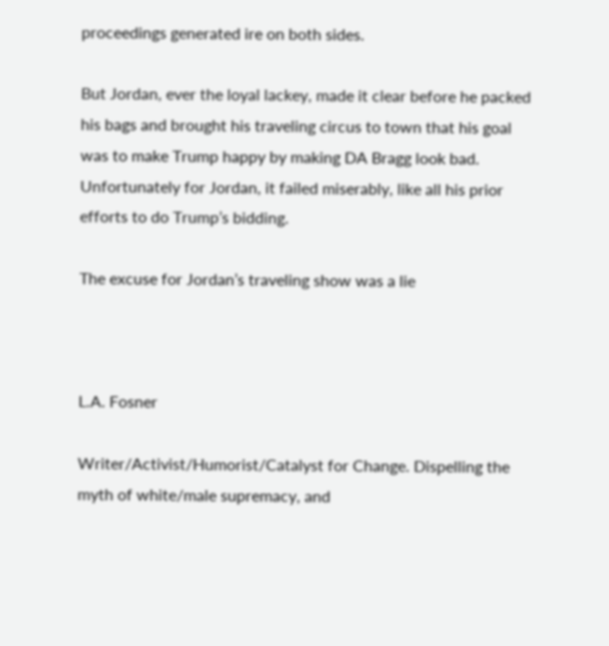proceedings generated ire on both sides.

But Jordan, ever the loyal lackey, made it clear before he packed his bags and brought his traveling circus to town that his goal was to make Trump happy by making DA Bragg look bad. Unfortunately for Jordan, it failed miserably, like all his prior efforts to do Trump’s bidding.

The excuse for Jordan’s traveling show was a lie



L.A. Fosner

Writer/Activist/Humorist/Catalyst for Change. Dispelling the myth of white/male supremacy, and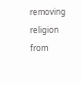removing religion from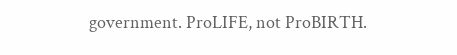government. ProLIFE, not ProBIRTH.